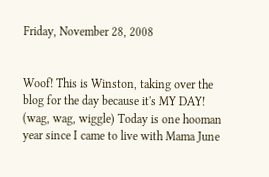Friday, November 28, 2008


Woof! This is Winston, taking over the blog for the day because it's MY DAY! (wag, wag, wiggle) Today is one hooman year since I came to live with Mama June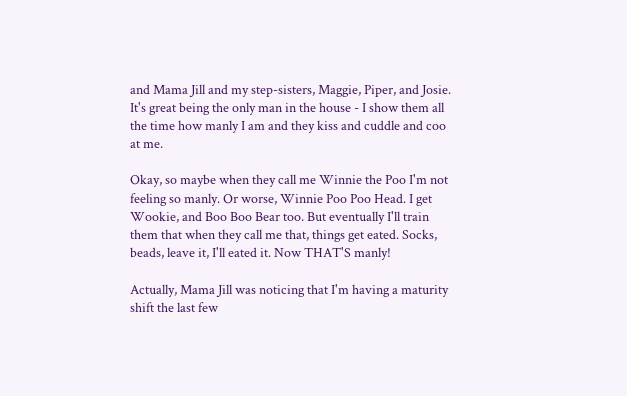and Mama Jill and my step-sisters, Maggie, Piper, and Josie. It's great being the only man in the house - I show them all the time how manly I am and they kiss and cuddle and coo at me.

Okay, so maybe when they call me Winnie the Poo I'm not feeling so manly. Or worse, Winnie Poo Poo Head. I get Wookie, and Boo Boo Bear too. But eventually I'll train them that when they call me that, things get eated. Socks, beads, leave it, I'll eated it. Now THAT'S manly!

Actually, Mama Jill was noticing that I'm having a maturity shift the last few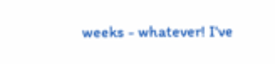weeks - whatever! I've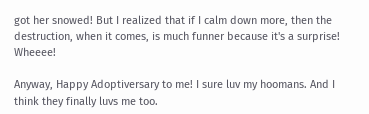got her snowed! But I realized that if I calm down more, then the destruction, when it comes, is much funner because it's a surprise! Wheeee!

Anyway, Happy Adoptiversary to me! I sure luv my hoomans. And I think they finally luvs me too.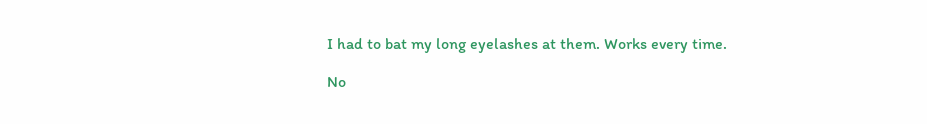I had to bat my long eyelashes at them. Works every time.

No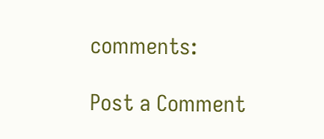comments:

Post a Comment